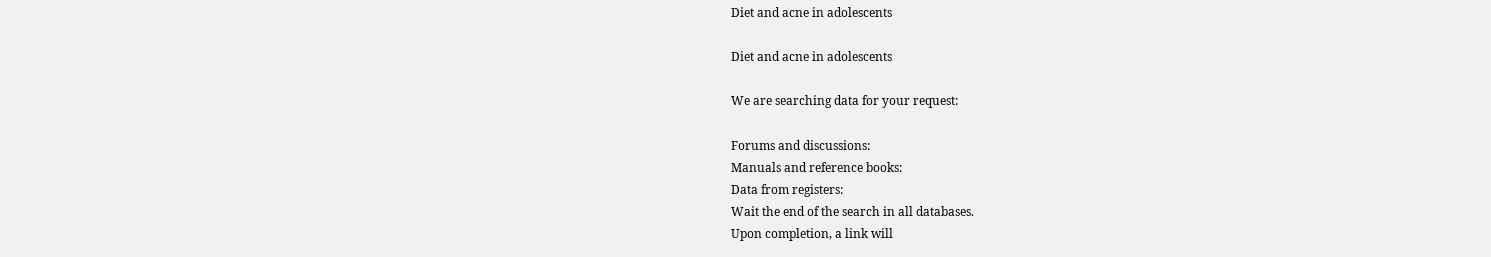Diet and acne in adolescents

Diet and acne in adolescents

We are searching data for your request:

Forums and discussions:
Manuals and reference books:
Data from registers:
Wait the end of the search in all databases.
Upon completion, a link will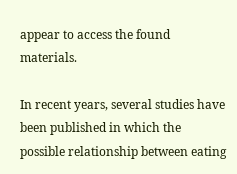appear to access the found materials.

In recent years, several studies have been published in which the possible relationship between eating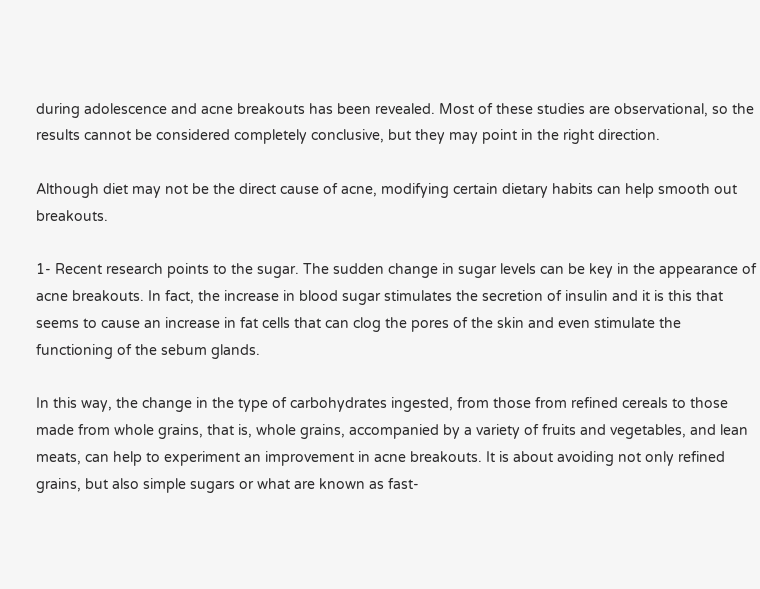during adolescence and acne breakouts has been revealed. Most of these studies are observational, so the results cannot be considered completely conclusive, but they may point in the right direction.

Although diet may not be the direct cause of acne, modifying certain dietary habits can help smooth out breakouts.

1- Recent research points to the sugar. The sudden change in sugar levels can be key in the appearance of acne breakouts. In fact, the increase in blood sugar stimulates the secretion of insulin and it is this that seems to cause an increase in fat cells that can clog the pores of the skin and even stimulate the functioning of the sebum glands.

In this way, the change in the type of carbohydrates ingested, from those from refined cereals to those made from whole grains, that is, whole grains, accompanied by a variety of fruits and vegetables, and lean meats, can help to experiment an improvement in acne breakouts. It is about avoiding not only refined grains, but also simple sugars or what are known as fast-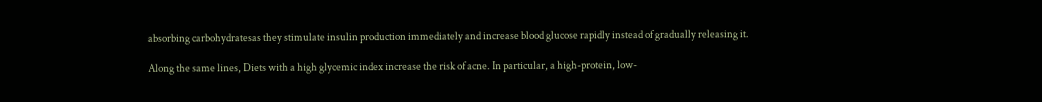absorbing carbohydratesas they stimulate insulin production immediately and increase blood glucose rapidly instead of gradually releasing it.

Along the same lines, Diets with a high glycemic index increase the risk of acne. In particular, a high-protein, low-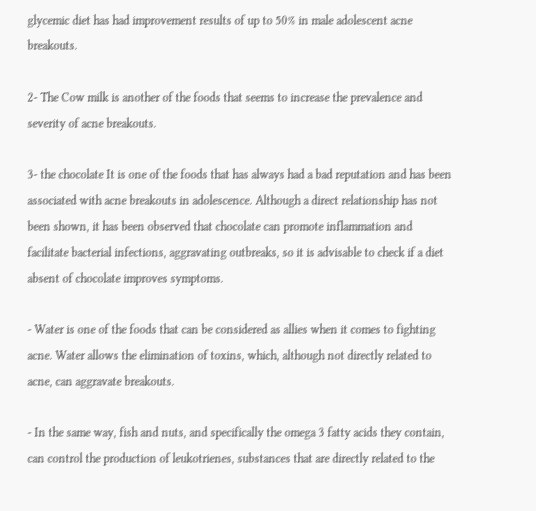glycemic diet has had improvement results of up to 50% in male adolescent acne breakouts.

2- The Cow milk is another of the foods that seems to increase the prevalence and severity of acne breakouts.

3- the chocolate It is one of the foods that has always had a bad reputation and has been associated with acne breakouts in adolescence. Although a direct relationship has not been shown, it has been observed that chocolate can promote inflammation and facilitate bacterial infections, aggravating outbreaks, so it is advisable to check if a diet absent of chocolate improves symptoms.

- Water is one of the foods that can be considered as allies when it comes to fighting acne. Water allows the elimination of toxins, which, although not directly related to acne, can aggravate breakouts.

- In the same way, fish and nuts, and specifically the omega 3 fatty acids they contain, can control the production of leukotrienes, substances that are directly related to the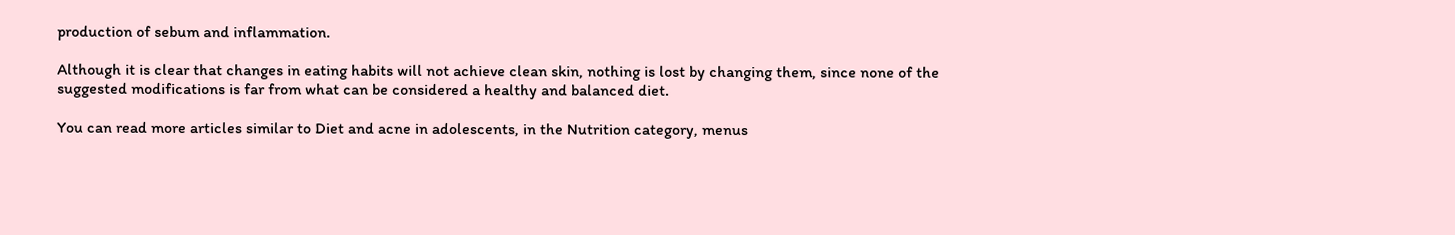production of sebum and inflammation.

Although it is clear that changes in eating habits will not achieve clean skin, nothing is lost by changing them, since none of the suggested modifications is far from what can be considered a healthy and balanced diet.

You can read more articles similar to Diet and acne in adolescents, in the Nutrition category, menus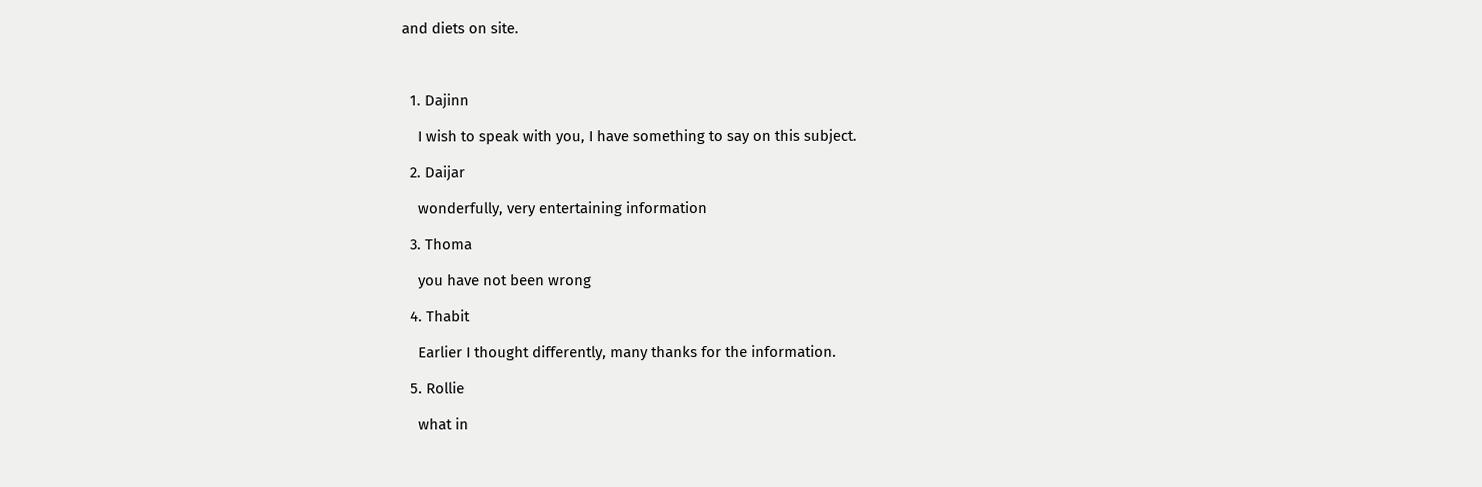and diets on site.



  1. Dajinn

    I wish to speak with you, I have something to say on this subject.

  2. Daijar

    wonderfully, very entertaining information

  3. Thoma

    you have not been wrong

  4. Thabit

    Earlier I thought differently, many thanks for the information.

  5. Rollie

    what in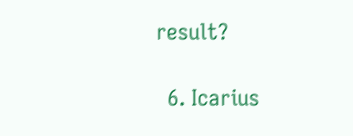result?

  6. Icarius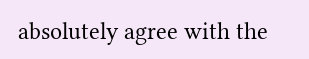absolutely agree with the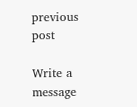previous post

Write a message